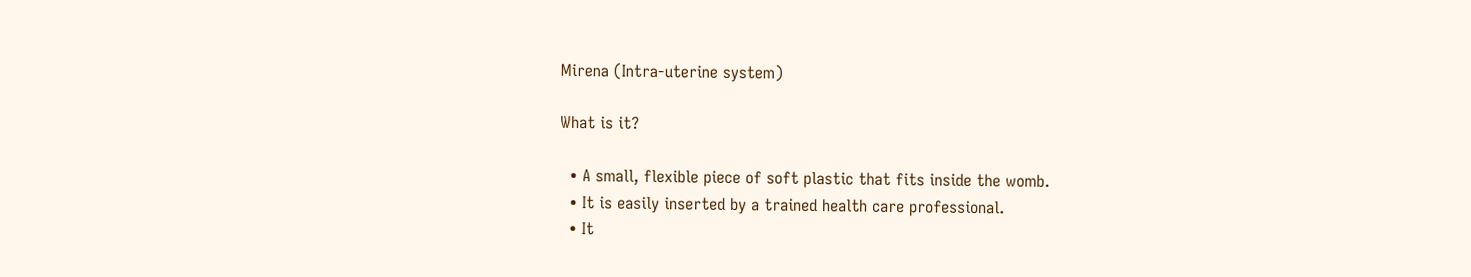Mirena (Intra-uterine system)

What is it?

  • A small, flexible piece of soft plastic that fits inside the womb.
  • It is easily inserted by a trained health care professional.
  • It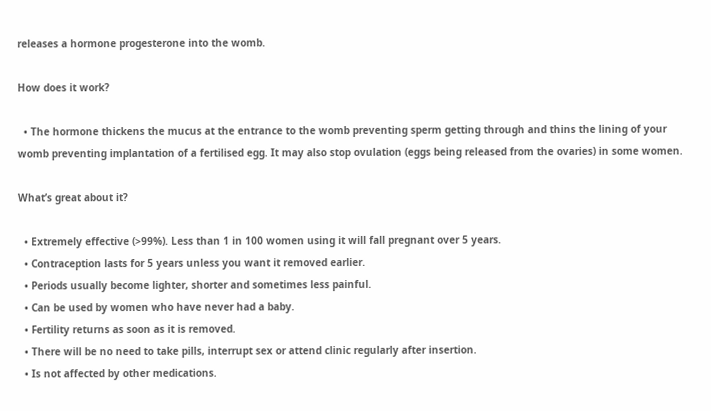releases a hormone progesterone into the womb.

How does it work?

  • The hormone thickens the mucus at the entrance to the womb preventing sperm getting through and thins the lining of your womb preventing implantation of a fertilised egg. It may also stop ovulation (eggs being released from the ovaries) in some women.

What’s great about it?

  • Extremely effective (>99%). Less than 1 in 100 women using it will fall pregnant over 5 years.
  • Contraception lasts for 5 years unless you want it removed earlier.
  • Periods usually become lighter, shorter and sometimes less painful.
  • Can be used by women who have never had a baby.
  • Fertility returns as soon as it is removed.
  • There will be no need to take pills, interrupt sex or attend clinic regularly after insertion.
  • Is not affected by other medications.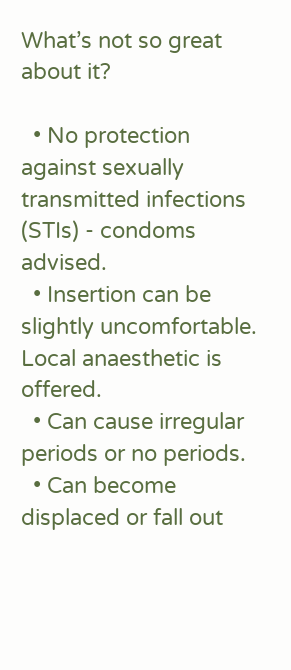What’s not so great about it?

  • No protection against sexually transmitted infections (STIs) - condoms advised.
  • Insertion can be slightly uncomfortable. Local anaesthetic is offered.
  • Can cause irregular periods or no periods.
  • Can become displaced or fall out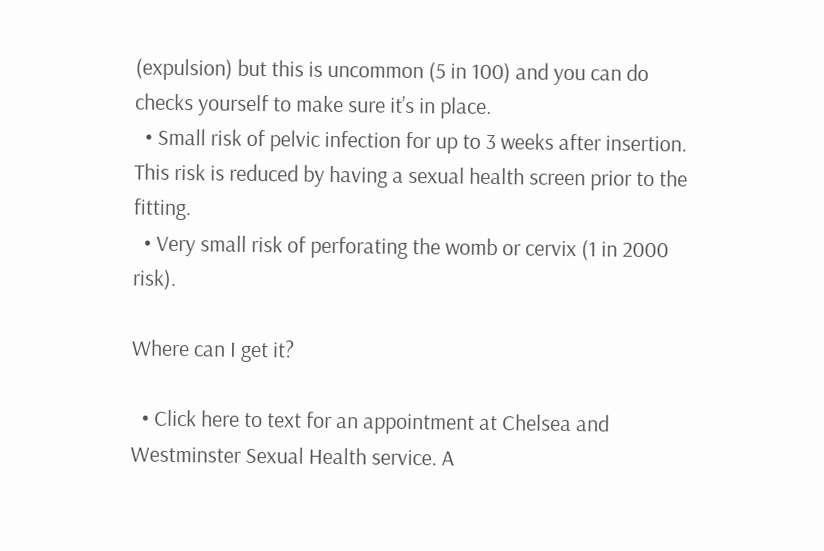(expulsion) but this is uncommon (5 in 100) and you can do checks yourself to make sure it’s in place.
  • Small risk of pelvic infection for up to 3 weeks after insertion. This risk is reduced by having a sexual health screen prior to the fitting.
  • Very small risk of perforating the womb or cervix (1 in 2000 risk).

Where can I get it?

  • Click here to text for an appointment at Chelsea and Westminster Sexual Health service. A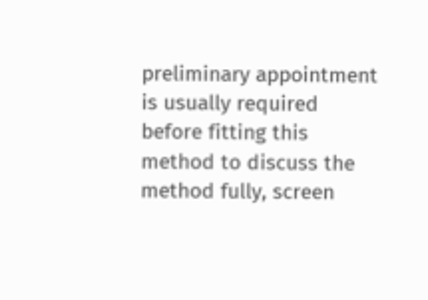preliminary appointment is usually required before fitting this method to discuss the method fully, screen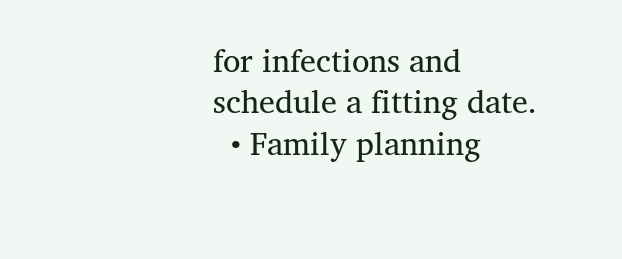for infections and schedule a fitting date.
  • Family planning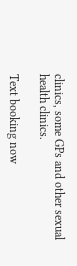clinics, some GPs and other sexual health clinics.

Text booking now